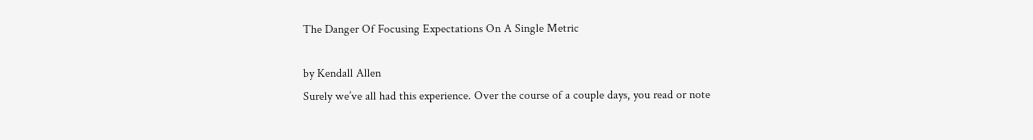The Danger Of Focusing Expectations On A Single Metric

by Kendall Allen
Surely we’ve all had this experience. Over the course of a couple days, you read or note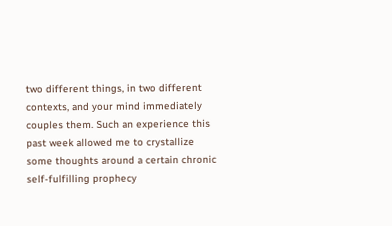two different things, in two different contexts, and your mind immediately couples them. Such an experience this past week allowed me to crystallize some thoughts around a certain chronic self-fulfilling prophecy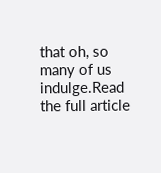that oh, so many of us indulge.Read the full article